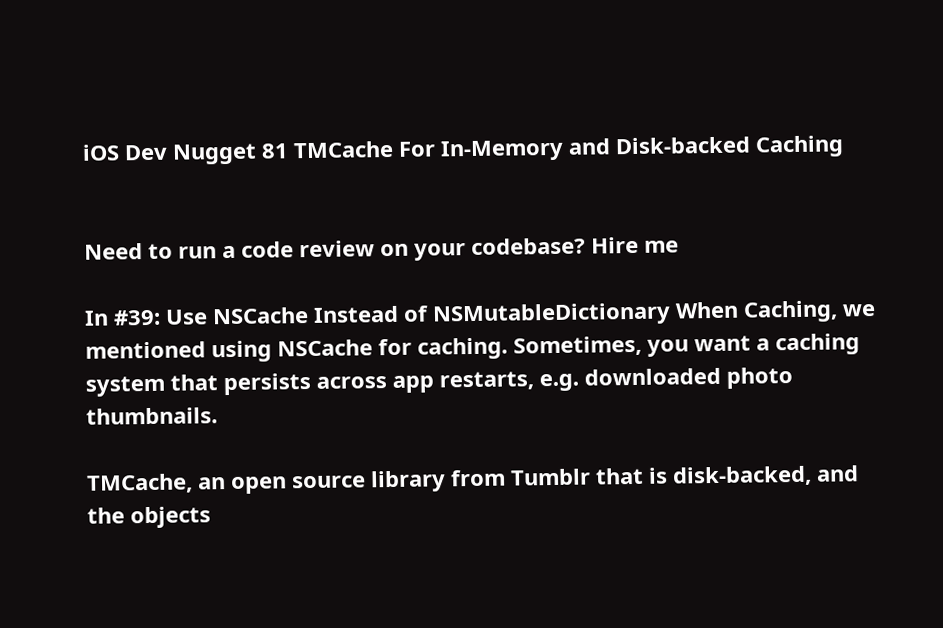iOS Dev Nugget 81 TMCache For In-Memory and Disk-backed Caching


Need to run a code review on your codebase? Hire me

In #39: Use NSCache Instead of NSMutableDictionary When Caching, we mentioned using NSCache for caching. Sometimes, you want a caching system that persists across app restarts, e.g. downloaded photo thumbnails.

TMCache, an open source library from Tumblr that is disk-backed, and the objects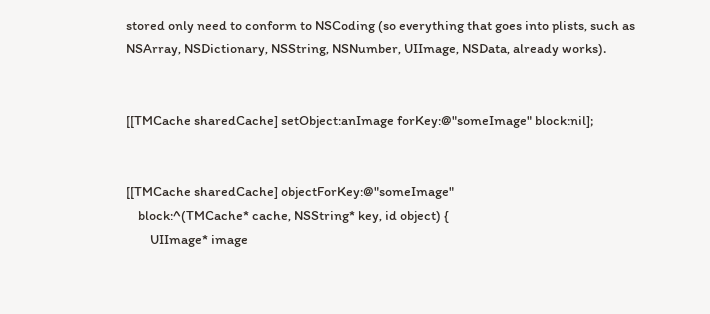stored only need to conform to NSCoding (so everything that goes into plists, such as NSArray, NSDictionary, NSString, NSNumber, UIImage, NSData, already works).


[[TMCache sharedCache] setObject:anImage forKey:@"someImage" block:nil];


[[TMCache sharedCache] objectForKey:@"someImage"
    block:^(TMCache* cache, NSString* key, id object) {
        UIImage* image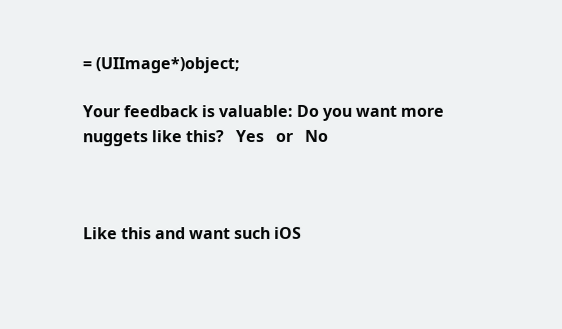= (UIImage*)object;

Your feedback is valuable: Do you want more nuggets like this?   Yes   or   No



Like this and want such iOS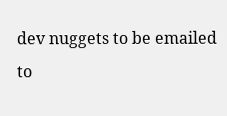dev nuggets to be emailed to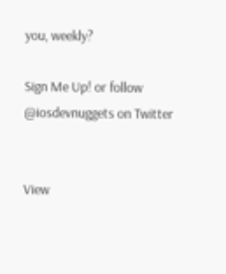you, weekly?

Sign Me Up! or follow @iosdevnuggets on Twitter


View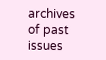archives of past issues